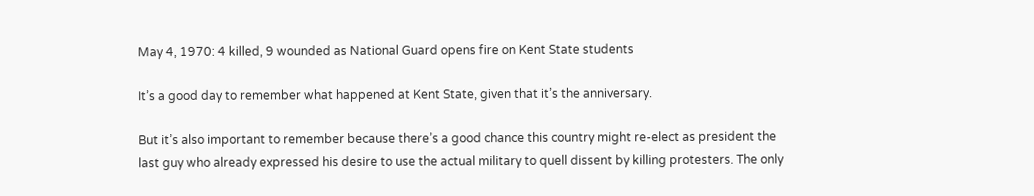May 4, 1970: 4 killed, 9 wounded as National Guard opens fire on Kent State students

It’s a good day to remember what happened at Kent State, given that it’s the anniversary.

But it’s also important to remember because there’s a good chance this country might re-elect as president the last guy who already expressed his desire to use the actual military to quell dissent by killing protesters. The only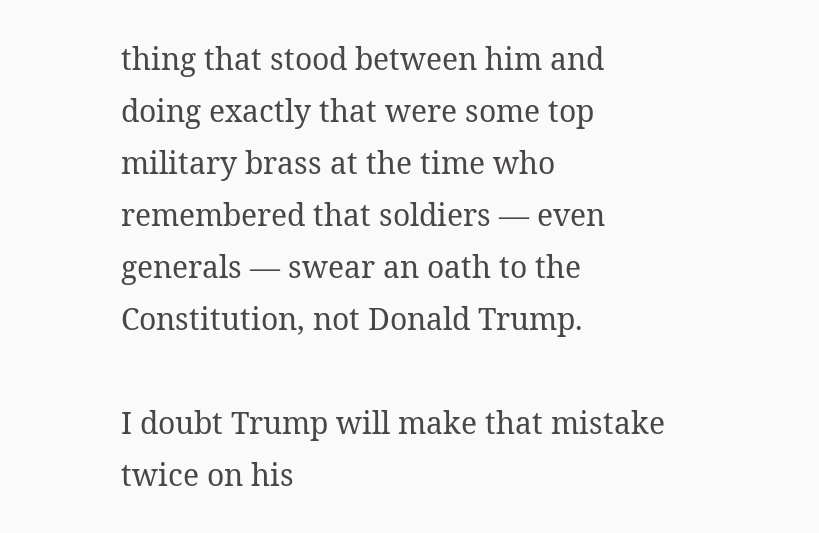thing that stood between him and doing exactly that were some top military brass at the time who remembered that soldiers — even generals — swear an oath to the Constitution, not Donald Trump.

I doubt Trump will make that mistake twice on his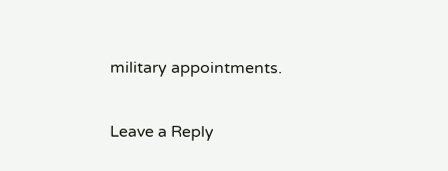military appointments.

Leave a Reply